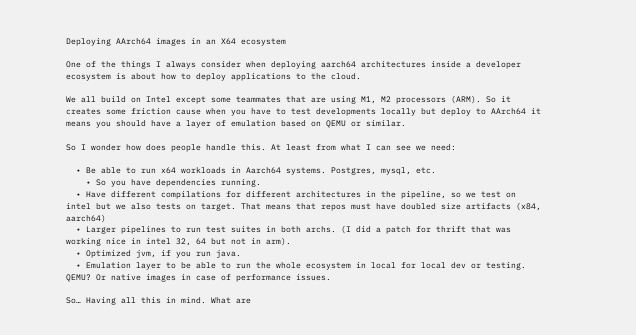Deploying AArch64 images in an X64 ecosystem

One of the things I always consider when deploying aarch64 architectures inside a developer ecosystem is about how to deploy applications to the cloud.

We all build on Intel except some teammates that are using M1, M2 processors (ARM). So it creates some friction cause when you have to test developments locally but deploy to AArch64 it means you should have a layer of emulation based on QEMU or similar.

So I wonder how does people handle this. At least from what I can see we need:

  • Be able to run x64 workloads in Aarch64 systems. Postgres, mysql, etc.
    • So you have dependencies running.
  • Have different compilations for different architectures in the pipeline, so we test on intel but we also tests on target. That means that repos must have doubled size artifacts (x84, aarch64)
  • Larger pipelines to run test suites in both archs. (I did a patch for thrift that was working nice in intel 32, 64 but not in arm).
  • Optimized jvm, if you run java.
  • Emulation layer to be able to run the whole ecosystem in local for local dev or testing. QEMU? Or native images in case of performance issues.

So… Having all this in mind. What are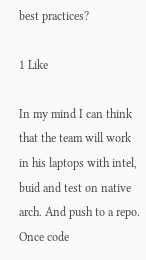best practices?

1 Like

In my mind I can think that the team will work in his laptops with intel, buid and test on native arch. And push to a repo.
Once code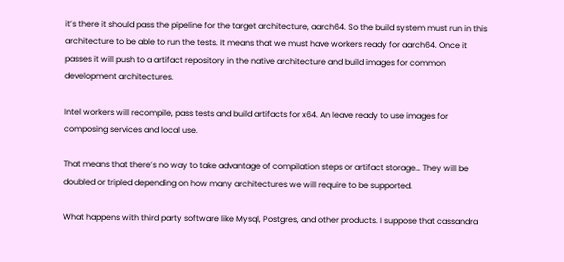it’s there it should pass the pipeline for the target architecture, aarch64. So the build system must run in this architecture to be able to run the tests. It means that we must have workers ready for aarch64. Once it passes it will push to a artifact repository in the native architecture and build images for common development architectures.

Intel workers will recompile, pass tests and build artifacts for x64. An leave ready to use images for composing services and local use.

That means that there’s no way to take advantage of compilation steps or artifact storage… They will be doubled or tripled depending on how many architectures we will require to be supported.

What happens with third party software like Mysql, Postgres, and other products. I suppose that cassandra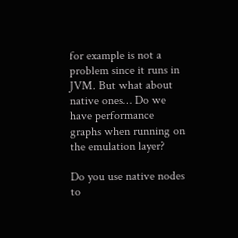for example is not a problem since it runs in JVM. But what about native ones… Do we have performance graphs when running on the emulation layer?

Do you use native nodes to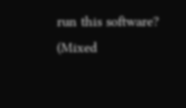run this software? (Mixed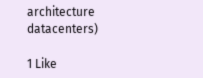architecture datacenters)

1 Like